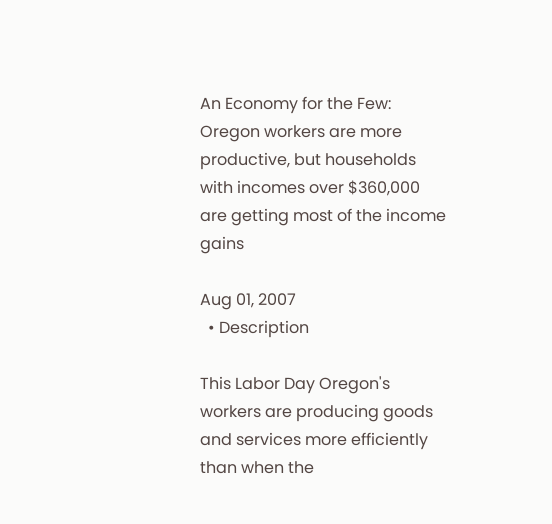An Economy for the Few: Oregon workers are more productive, but households with incomes over $360,000 are getting most of the income gains

Aug 01, 2007
  • Description

This Labor Day Oregon's workers are producing goods and services more efficiently than when the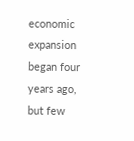economic expansion began four years ago, but few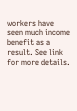workers have seen much income benefit as a result. See link for more details.